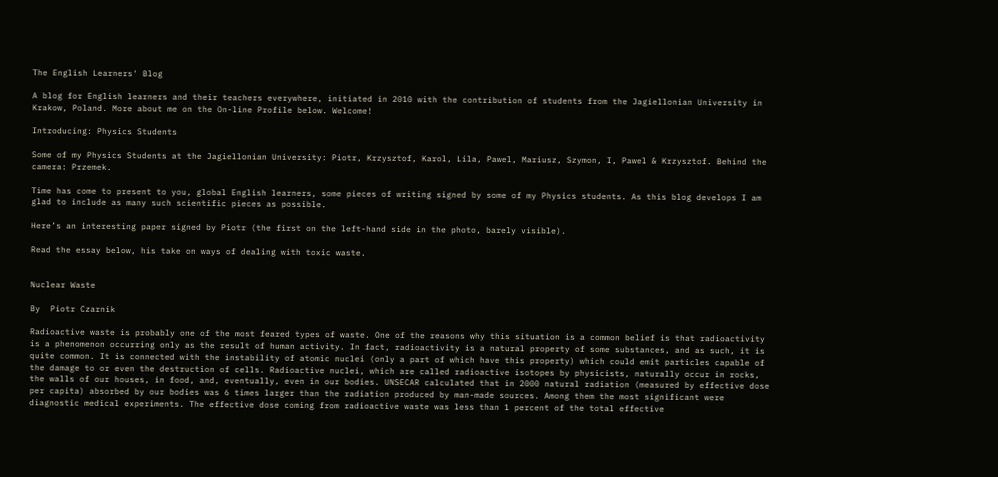The English Learners' Blog

A blog for English learners and their teachers everywhere, initiated in 2010 with the contribution of students from the Jagiellonian University in Krakow, Poland. More about me on the On-line Profile below. Welcome!

Introducing: Physics Students

Some of my Physics Students at the Jagiellonian University: Piotr, Krzysztof, Karol, Lila, Pawel, Mariusz, Szymon, I, Pawel & Krzysztof. Behind the camera: Przemek.

Time has come to present to you, global English learners, some pieces of writing signed by some of my Physics students. As this blog develops I am glad to include as many such scientific pieces as possible.

Here’s an interesting paper signed by Piotr (the first on the left-hand side in the photo, barely visible).

Read the essay below, his take on ways of dealing with toxic waste.


Nuclear Waste

By  Piotr Czarnik

Radioactive waste is probably one of the most feared types of waste. One of the reasons why this situation is a common belief is that radioactivity is a phenomenon occurring only as the result of human activity. In fact, radioactivity is a natural property of some substances, and as such, it is quite common. It is connected with the instability of atomic nuclei (only a part of which have this property) which could emit particles capable of the damage to or even the destruction of cells. Radioactive nuclei, which are called radioactive isotopes by physicists, naturally occur in rocks, the walls of our houses, in food, and, eventually, even in our bodies. UNSECAR calculated that in 2000 natural radiation (measured by effective dose per capita) absorbed by our bodies was 6 times larger than the radiation produced by man-made sources. Among them the most significant were diagnostic medical experiments. The effective dose coming from radioactive waste was less than 1 percent of the total effective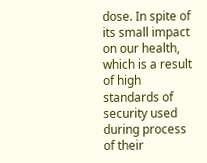dose. In spite of its small impact on our health, which is a result of high standards of security used during process of their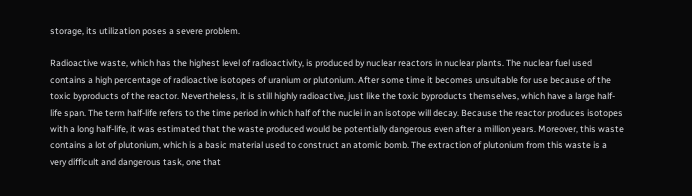storage, its utilization poses a severe problem.

Radioactive waste, which has the highest level of radioactivity, is produced by nuclear reactors in nuclear plants. The nuclear fuel used contains a high percentage of radioactive isotopes of uranium or plutonium. After some time it becomes unsuitable for use because of the toxic byproducts of the reactor. Nevertheless, it is still highly radioactive, just like the toxic byproducts themselves, which have a large half-life span. The term half-life refers to the time period in which half of the nuclei in an isotope will decay. Because the reactor produces isotopes with a long half-life, it was estimated that the waste produced would be potentially dangerous even after a million years. Moreover, this waste contains a lot of plutonium, which is a basic material used to construct an atomic bomb. The extraction of plutonium from this waste is a very difficult and dangerous task, one that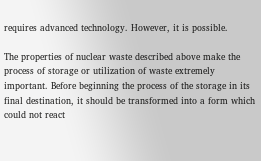requires advanced technology. However, it is possible.

The properties of nuclear waste described above make the process of storage or utilization of waste extremely important. Before beginning the process of the storage in its final destination, it should be transformed into a form which could not react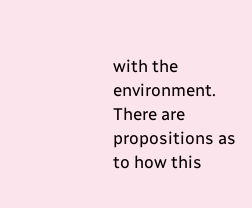with the environment. There are propositions as to how this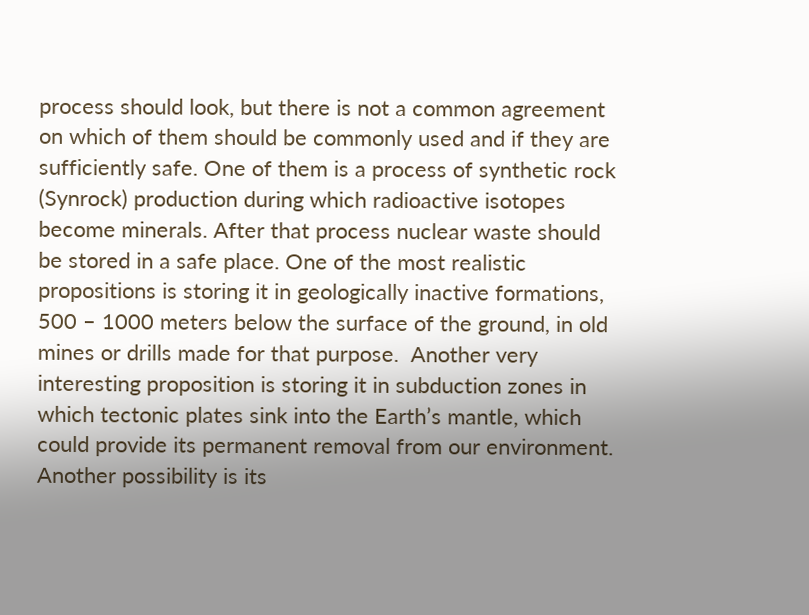process should look, but there is not a common agreement on which of them should be commonly used and if they are sufficiently safe. One of them is a process of synthetic rock (Synrock) production during which radioactive isotopes become minerals. After that process nuclear waste should be stored in a safe place. One of the most realistic propositions is storing it in geologically inactive formations, 500 – 1000 meters below the surface of the ground, in old mines or drills made for that purpose.  Another very interesting proposition is storing it in subduction zones in which tectonic plates sink into the Earth’s mantle, which could provide its permanent removal from our environment. Another possibility is its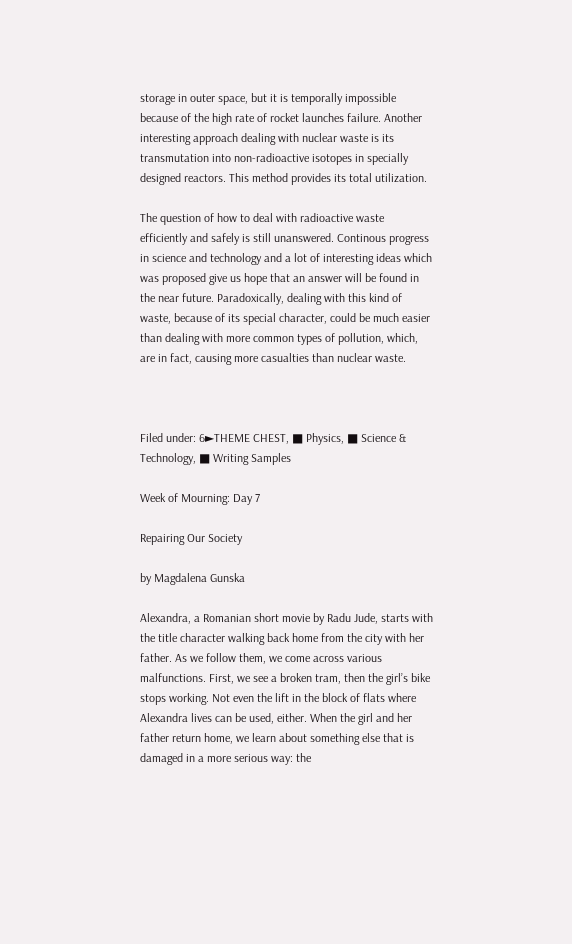storage in outer space, but it is temporally impossible because of the high rate of rocket launches failure. Another interesting approach dealing with nuclear waste is its transmutation into non-radioactive isotopes in specially designed reactors. This method provides its total utilization.

The question of how to deal with radioactive waste efficiently and safely is still unanswered. Continous progress in science and technology and a lot of interesting ideas which was proposed give us hope that an answer will be found in the near future. Paradoxically, dealing with this kind of waste, because of its special character, could be much easier than dealing with more common types of pollution, which, are in fact, causing more casualties than nuclear waste.



Filed under: 6►THEME CHEST, ■ Physics, ■ Science & Technology, ■ Writing Samples

Week of Mourning: Day 7

Repairing Our Society

by Magdalena Gunska

Alexandra, a Romanian short movie by Radu Jude, starts with the title character walking back home from the city with her father. As we follow them, we come across various malfunctions. First, we see a broken tram, then the girl’s bike stops working. Not even the lift in the block of flats where Alexandra lives can be used, either. When the girl and her father return home, we learn about something else that is damaged in a more serious way: the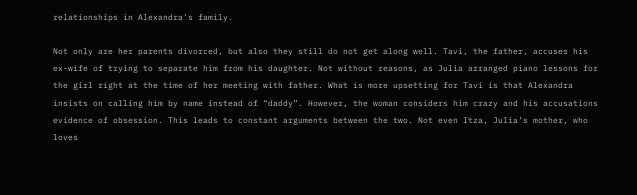relationships in Alexandra’s family.

Not only are her parents divorced, but also they still do not get along well. Tavi, the father, accuses his ex-wife of trying to separate him from his daughter. Not without reasons, as Julia arranged piano lessons for the girl right at the time of her meeting with father. What is more upsetting for Tavi is that Alexandra insists on calling him by name instead of “daddy”. However, the woman considers him crazy and his accusations evidence of obsession. This leads to constant arguments between the two. Not even Itza, Julia’s mother, who loves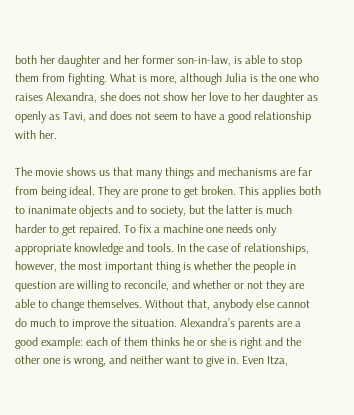both her daughter and her former son-in-law, is able to stop them from fighting. What is more, although Julia is the one who raises Alexandra, she does not show her love to her daughter as openly as Tavi, and does not seem to have a good relationship with her.

The movie shows us that many things and mechanisms are far from being ideal. They are prone to get broken. This applies both to inanimate objects and to society, but the latter is much harder to get repaired. To fix a machine one needs only appropriate knowledge and tools. In the case of relationships, however, the most important thing is whether the people in question are willing to reconcile, and whether or not they are able to change themselves. Without that, anybody else cannot do much to improve the situation. Alexandra’s parents are a good example: each of them thinks he or she is right and the other one is wrong, and neither want to give in. Even Itza,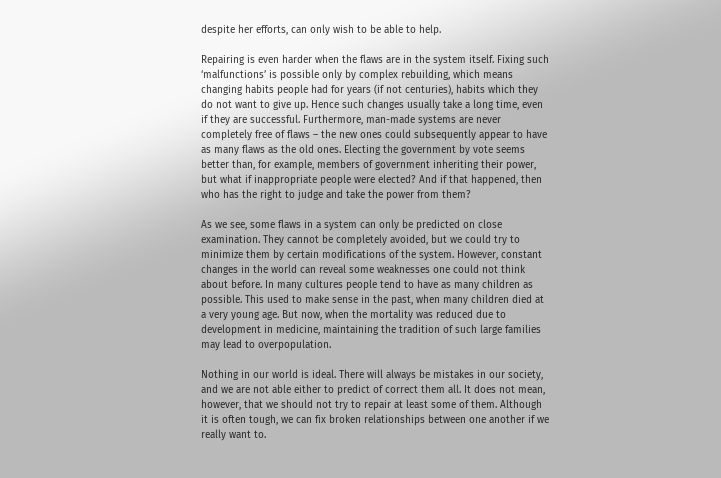despite her efforts, can only wish to be able to help.

Repairing is even harder when the flaws are in the system itself. Fixing such ‘malfunctions’ is possible only by complex rebuilding, which means changing habits people had for years (if not centuries), habits which they do not want to give up. Hence such changes usually take a long time, even if they are successful. Furthermore, man-made systems are never completely free of flaws – the new ones could subsequently appear to have as many flaws as the old ones. Electing the government by vote seems better than, for example, members of government inheriting their power, but what if inappropriate people were elected? And if that happened, then who has the right to judge and take the power from them?

As we see, some flaws in a system can only be predicted on close examination. They cannot be completely avoided, but we could try to minimize them by certain modifications of the system. However, constant changes in the world can reveal some weaknesses one could not think about before. In many cultures people tend to have as many children as possible. This used to make sense in the past, when many children died at a very young age. But now, when the mortality was reduced due to development in medicine, maintaining the tradition of such large families may lead to overpopulation.

Nothing in our world is ideal. There will always be mistakes in our society, and we are not able either to predict of correct them all. It does not mean, however, that we should not try to repair at least some of them. Although it is often tough, we can fix broken relationships between one another if we really want to.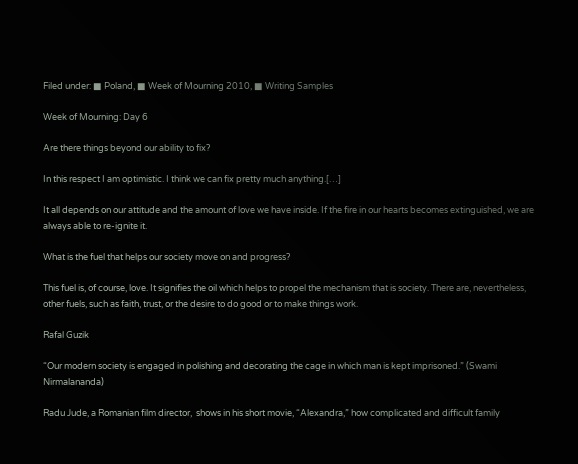Filed under: ■ Poland, ■ Week of Mourning 2010, ■ Writing Samples

Week of Mourning: Day 6

Are there things beyond our ability to fix?

In this respect I am optimistic. I think we can fix pretty much anything.[…]

It all depends on our attitude and the amount of love we have inside. If the fire in our hearts becomes extinguished, we are always able to re-ignite it.

What is the fuel that helps our society move on and progress?

This fuel is, of course, love. It signifies the oil which helps to propel the mechanism that is society. There are, nevertheless, other fuels, such as faith, trust, or the desire to do good or to make things work.

Rafal Guzik

“Our modern society is engaged in polishing and decorating the cage in which man is kept imprisoned.” (Swami Nirmalananda)

Radu Jude, a Romanian film director,  shows in his short movie, “Alexandra,” how complicated and difficult family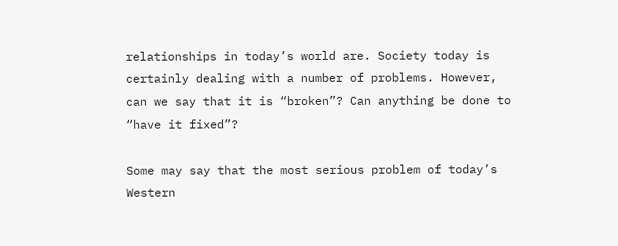relationships in today’s world are. Society today is certainly dealing with a number of problems. However, can we say that it is “broken”? Can anything be done to “have it fixed”?

Some may say that the most serious problem of today’s Western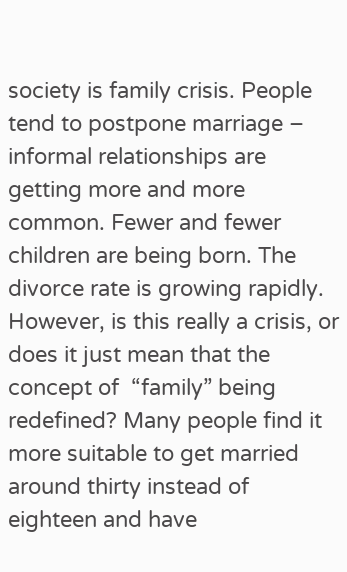society is family crisis. People tend to postpone marriage – informal relationships are getting more and more common. Fewer and fewer children are being born. The divorce rate is growing rapidly. However, is this really a crisis, or does it just mean that the concept of  “family” being redefined? Many people find it more suitable to get married around thirty instead of eighteen and have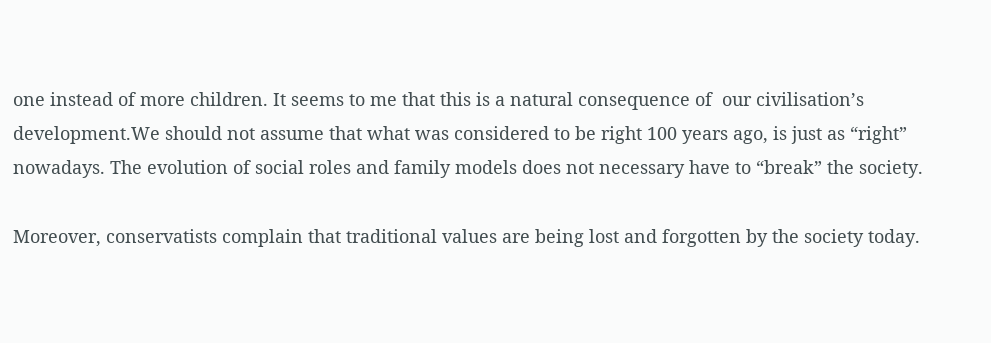one instead of more children. It seems to me that this is a natural consequence of  our civilisation’s development.We should not assume that what was considered to be right 100 years ago, is just as “right” nowadays. The evolution of social roles and family models does not necessary have to “break” the society.

Moreover, conservatists complain that traditional values are being lost and forgotten by the society today.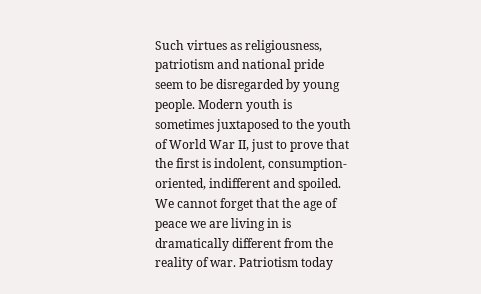Such virtues as religiousness, patriotism and national pride seem to be disregarded by young people. Modern youth is sometimes juxtaposed to the youth of World War II, just to prove that the first is indolent, consumption-oriented, indifferent and spoiled. We cannot forget that the age of peace we are living in is dramatically different from the reality of war. Patriotism today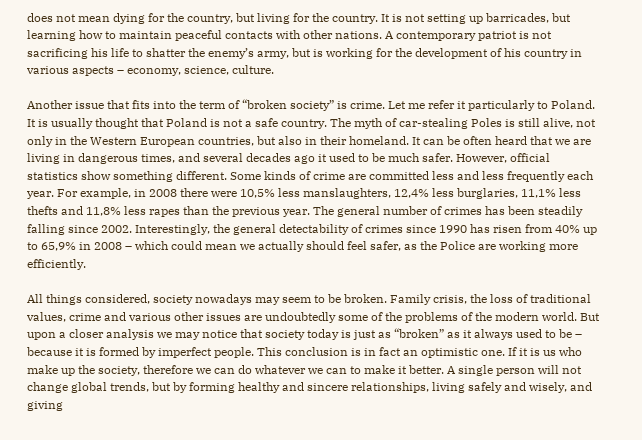does not mean dying for the country, but living for the country. It is not setting up barricades, but learning how to maintain peaceful contacts with other nations. A contemporary patriot is not sacrificing his life to shatter the enemy’s army, but is working for the development of his country in various aspects – economy, science, culture.

Another issue that fits into the term of “broken society” is crime. Let me refer it particularly to Poland. It is usually thought that Poland is not a safe country. The myth of car-stealing Poles is still alive, not only in the Western European countries, but also in their homeland. It can be often heard that we are living in dangerous times, and several decades ago it used to be much safer. However, official statistics show something different. Some kinds of crime are committed less and less frequently each year. For example, in 2008 there were 10,5% less manslaughters, 12,4% less burglaries, 11,1% less thefts and 11,8% less rapes than the previous year. The general number of crimes has been steadily falling since 2002. Interestingly, the general detectability of crimes since 1990 has risen from 40% up to 65,9% in 2008 – which could mean we actually should feel safer, as the Police are working more efficiently.

All things considered, society nowadays may seem to be broken. Family crisis, the loss of traditional values, crime and various other issues are undoubtedly some of the problems of the modern world. But upon a closer analysis we may notice that society today is just as “broken” as it always used to be – because it is formed by imperfect people. This conclusion is in fact an optimistic one. If it is us who make up the society, therefore we can do whatever we can to make it better. A single person will not change global trends, but by forming healthy and sincere relationships, living safely and wisely, and giving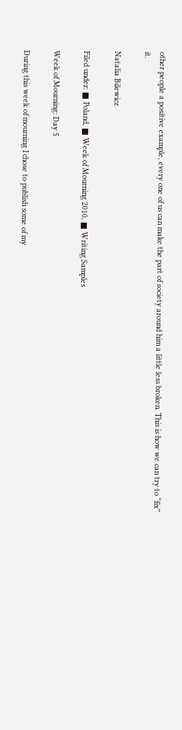other people a positive example, every one of us can make the part of society around him a little less broken. This is how we can try to “fix” it.

Natalia Bilewicz

Filed under: ■ Poland, ■ Week of Mourning 2010, ■ Writing Samples

Week of Mourning: Day 5

During this week of mourning I chose to publish some of my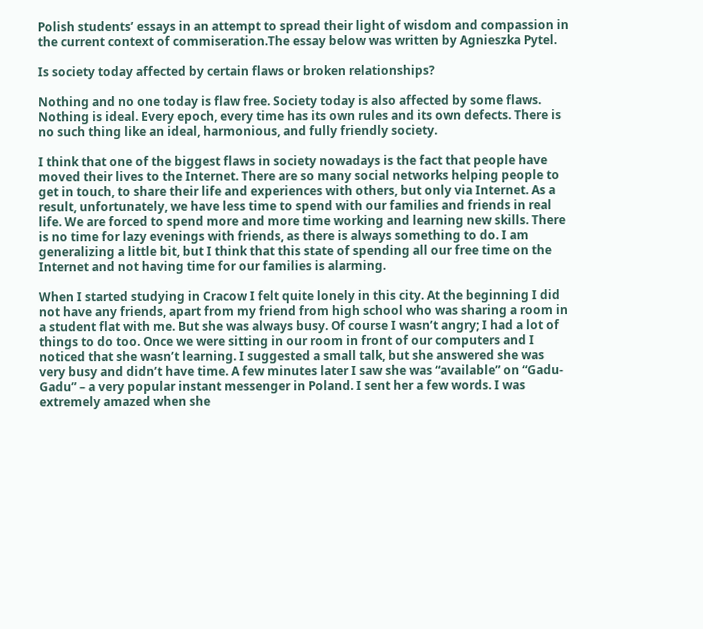Polish students’ essays in an attempt to spread their light of wisdom and compassion in the current context of commiseration.The essay below was written by Agnieszka Pytel.

Is society today affected by certain flaws or broken relationships?

Nothing and no one today is flaw free. Society today is also affected by some flaws. Nothing is ideal. Every epoch, every time has its own rules and its own defects. There is no such thing like an ideal, harmonious, and fully friendly society.

I think that one of the biggest flaws in society nowadays is the fact that people have moved their lives to the Internet. There are so many social networks helping people to get in touch, to share their life and experiences with others, but only via Internet. As a result, unfortunately, we have less time to spend with our families and friends in real life. We are forced to spend more and more time working and learning new skills. There is no time for lazy evenings with friends, as there is always something to do. I am generalizing a little bit, but I think that this state of spending all our free time on the Internet and not having time for our families is alarming.

When I started studying in Cracow I felt quite lonely in this city. At the beginning I did not have any friends, apart from my friend from high school who was sharing a room in a student flat with me. But she was always busy. Of course I wasn’t angry; I had a lot of things to do too. Once we were sitting in our room in front of our computers and I noticed that she wasn’t learning. I suggested a small talk, but she answered she was very busy and didn’t have time. A few minutes later I saw she was “available” on “Gadu-Gadu” – a very popular instant messenger in Poland. I sent her a few words. I was extremely amazed when she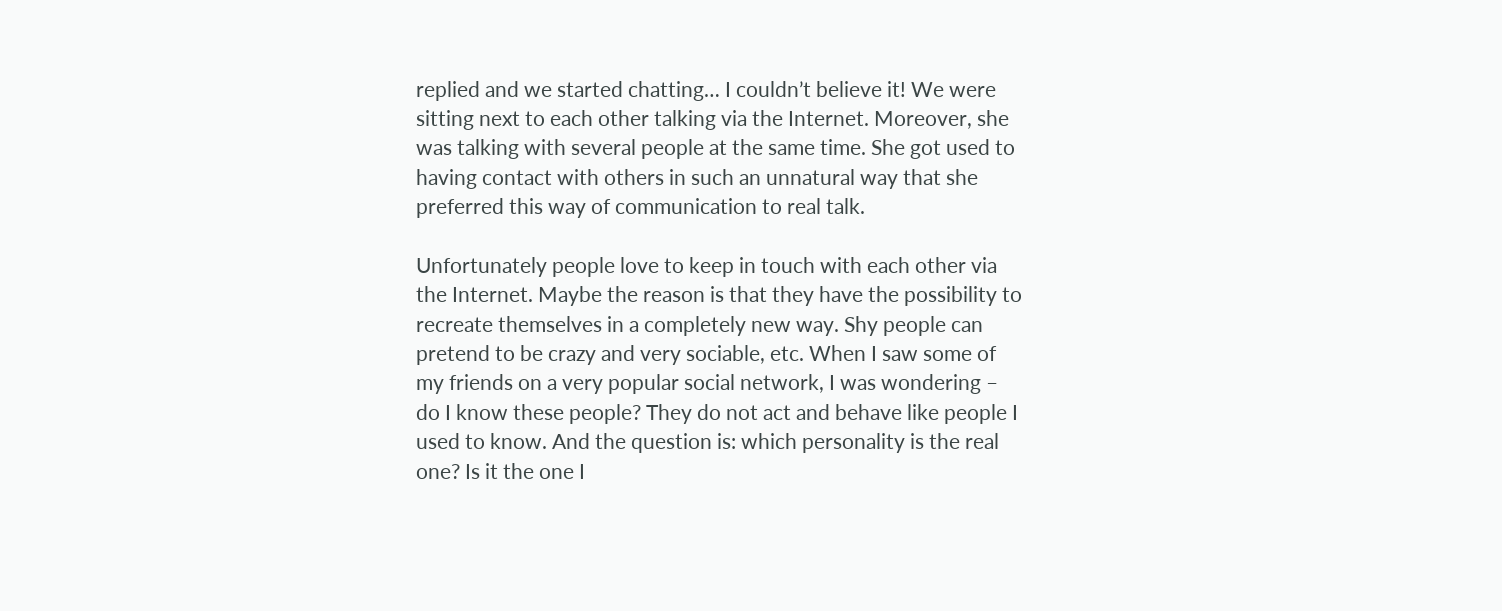replied and we started chatting… I couldn’t believe it! We were sitting next to each other talking via the Internet. Moreover, she was talking with several people at the same time. She got used to having contact with others in such an unnatural way that she preferred this way of communication to real talk.

Unfortunately people love to keep in touch with each other via the Internet. Maybe the reason is that they have the possibility to recreate themselves in a completely new way. Shy people can pretend to be crazy and very sociable, etc. When I saw some of my friends on a very popular social network, I was wondering – do I know these people? They do not act and behave like people I used to know. And the question is: which personality is the real one? Is it the one I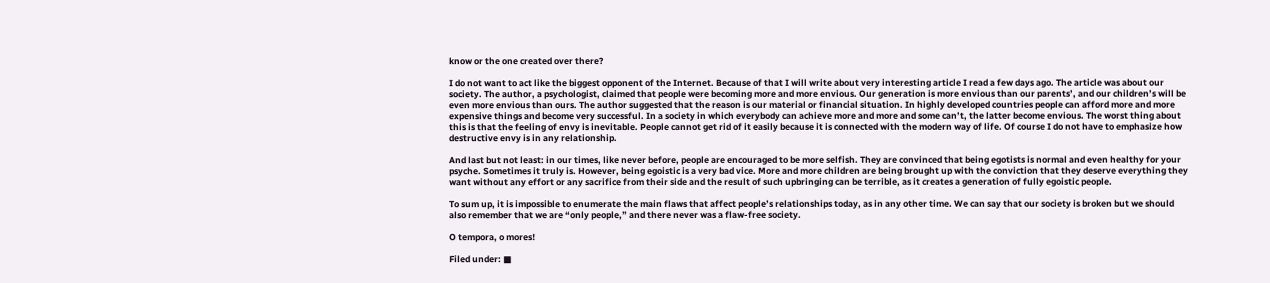know or the one created over there?

I do not want to act like the biggest opponent of the Internet. Because of that I will write about very interesting article I read a few days ago. The article was about our society. The author, a psychologist, claimed that people were becoming more and more envious. Our generation is more envious than our parents’, and our children’s will be even more envious than ours. The author suggested that the reason is our material or financial situation. In highly developed countries people can afford more and more expensive things and become very successful. In a society in which everybody can achieve more and more and some can’t, the latter become envious. The worst thing about this is that the feeling of envy is inevitable. People cannot get rid of it easily because it is connected with the modern way of life. Of course I do not have to emphasize how destructive envy is in any relationship.

And last but not least: in our times, like never before, people are encouraged to be more selfish. They are convinced that being egotists is normal and even healthy for your psyche. Sometimes it truly is. However, being egoistic is a very bad vice. More and more children are being brought up with the conviction that they deserve everything they want without any effort or any sacrifice from their side and the result of such upbringing can be terrible, as it creates a generation of fully egoistic people.

To sum up, it is impossible to enumerate the main flaws that affect people’s relationships today, as in any other time. We can say that our society is broken but we should also remember that we are “only people,” and there never was a flaw-free society.

O tempora, o mores!

Filed under: ■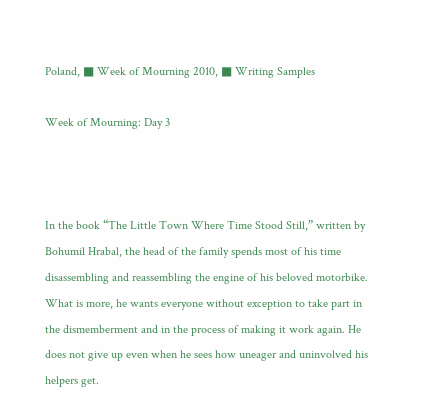Poland, ■ Week of Mourning 2010, ■ Writing Samples

Week of Mourning: Day 3



In the book “The Little Town Where Time Stood Still,” written by Bohumil Hrabal, the head of the family spends most of his time disassembling and reassembling the engine of his beloved motorbike. What is more, he wants everyone without exception to take part in the dismemberment and in the process of making it work again. He does not give up even when he sees how uneager and uninvolved his helpers get.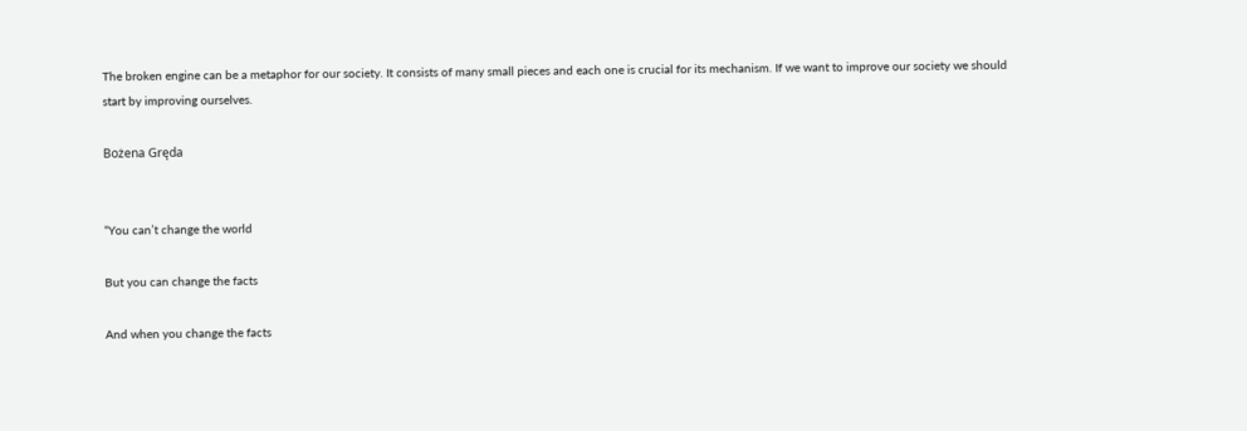The broken engine can be a metaphor for our society. It consists of many small pieces and each one is crucial for its mechanism. If we want to improve our society we should start by improving ourselves.

Bożena Gręda


“You can’t change the world

But you can change the facts

And when you change the facts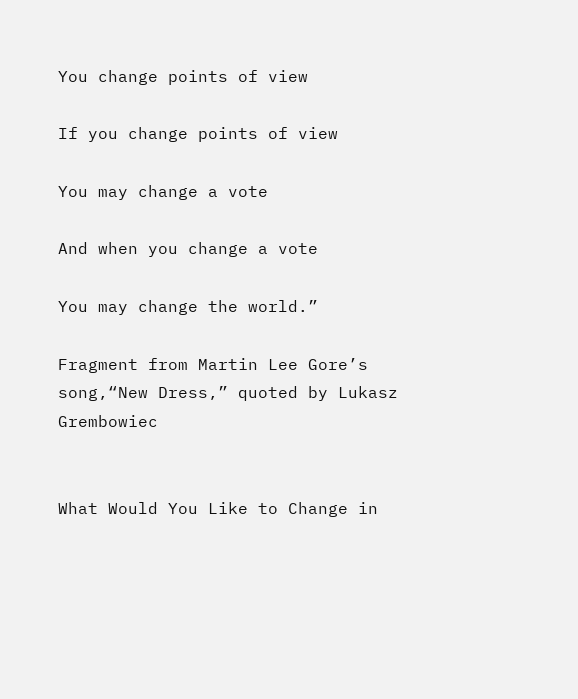You change points of view

If you change points of view

You may change a vote

And when you change a vote

You may change the world.”

Fragment from Martin Lee Gore’s song,“New Dress,” quoted by Lukasz Grembowiec


What Would You Like to Change in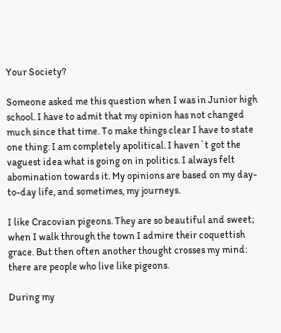Your Society?

Someone asked me this question when I was in Junior high school. I have to admit that my opinion has not changed much since that time. To make things clear I have to state one thing: I am completely apolitical. I haven`t got the vaguest idea what is going on in politics. I always felt abomination towards it. My opinions are based on my day-to-day life, and sometimes, my journeys.

I like Cracovian pigeons. They are so beautiful and sweet; when I walk through the town I admire their coquettish grace. But then often another thought crosses my mind: there are people who live like pigeons.

During my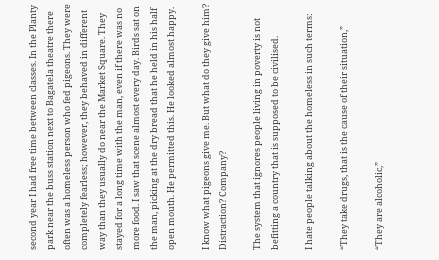second year I had free time between classes. In the Planty park near the buss station next to Bagatela theatre there often was a homeless person who fed pigeons. They were completely fearless; however, they behaved in different way than they usually do near the Market Square. They stayed for a long time with the man, even if there was no more food. I saw that scene almost every day. Birds sat on the man, picking at the dry bread that he held in his half open mouth. He permitted this. He looked almost happy.

I know what pigeons give me. But what do they give him?  Distraction? Company?

The system that ignores people living in poverty is not befitting a country that is supposed to be civilised.

I hate people talking about the homeless in such terms:

“They take drugs, that is the cause of their situation,”

“They are alcoholic,”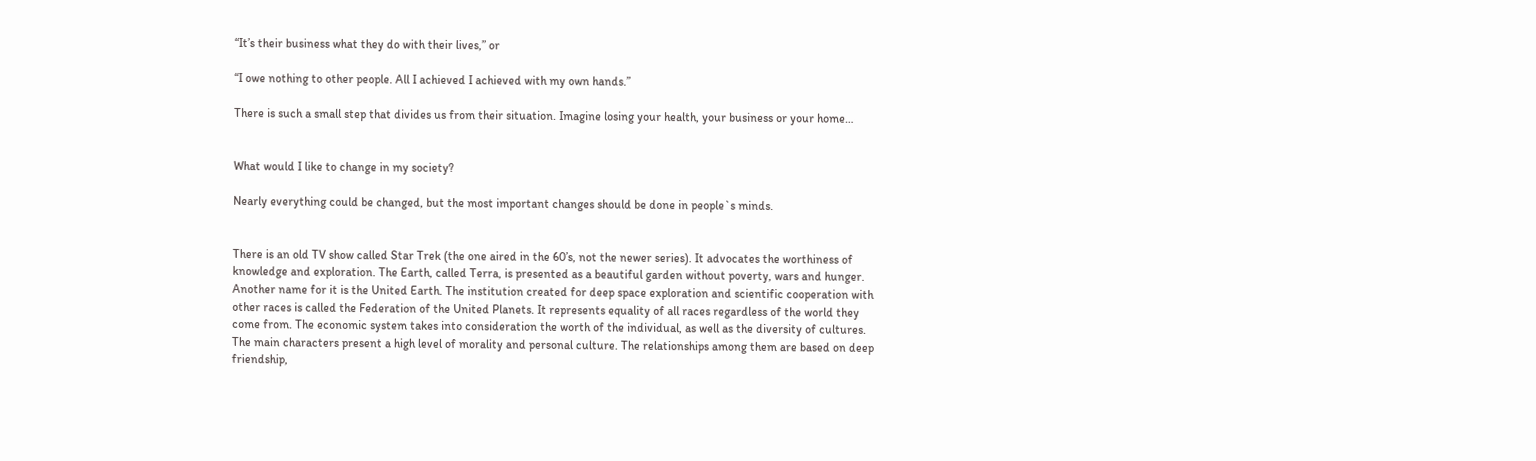“It’s their business what they do with their lives,” or

“I owe nothing to other people. All I achieved I achieved with my own hands.”

There is such a small step that divides us from their situation. Imagine losing your health, your business or your home…


What would I like to change in my society?

Nearly everything could be changed, but the most important changes should be done in people`s minds.


There is an old TV show called Star Trek (the one aired in the 60’s, not the newer series). It advocates the worthiness of knowledge and exploration. The Earth, called Terra, is presented as a beautiful garden without poverty, wars and hunger. Another name for it is the United Earth. The institution created for deep space exploration and scientific cooperation with other races is called the Federation of the United Planets. It represents equality of all races regardless of the world they come from. The economic system takes into consideration the worth of the individual, as well as the diversity of cultures. The main characters present a high level of morality and personal culture. The relationships among them are based on deep friendship,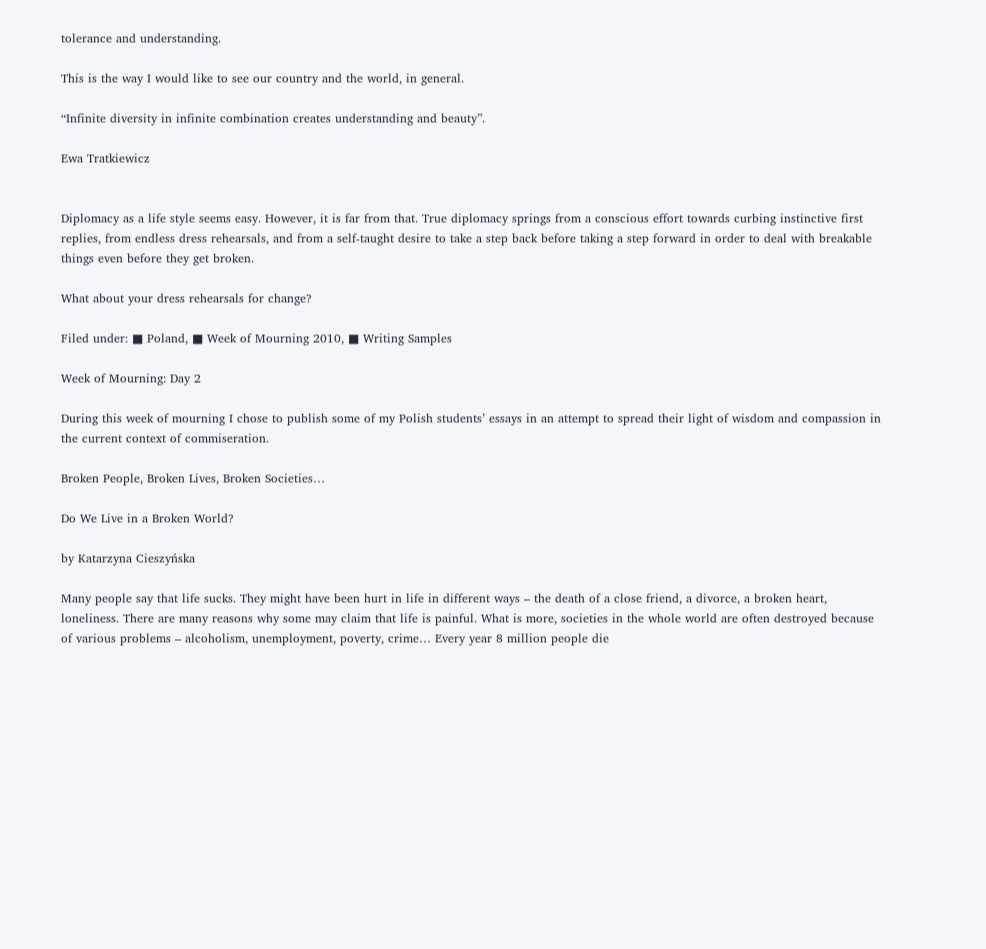tolerance and understanding.

This is the way I would like to see our country and the world, in general.

“Infinite diversity in infinite combination creates understanding and beauty”.

Ewa Tratkiewicz


Diplomacy as a life style seems easy. However, it is far from that. True diplomacy springs from a conscious effort towards curbing instinctive first replies, from endless dress rehearsals, and from a self-taught desire to take a step back before taking a step forward in order to deal with breakable things even before they get broken.

What about your dress rehearsals for change?

Filed under: ■ Poland, ■ Week of Mourning 2010, ■ Writing Samples

Week of Mourning: Day 2

During this week of mourning I chose to publish some of my Polish students’ essays in an attempt to spread their light of wisdom and compassion in the current context of commiseration.

Broken People, Broken Lives, Broken Societies…

Do We Live in a Broken World?

by Katarzyna Cieszyńska

Many people say that life sucks. They might have been hurt in life in different ways – the death of a close friend, a divorce, a broken heart, loneliness. There are many reasons why some may claim that life is painful. What is more, societies in the whole world are often destroyed because of various problems – alcoholism, unemployment, poverty, crime… Every year 8 million people die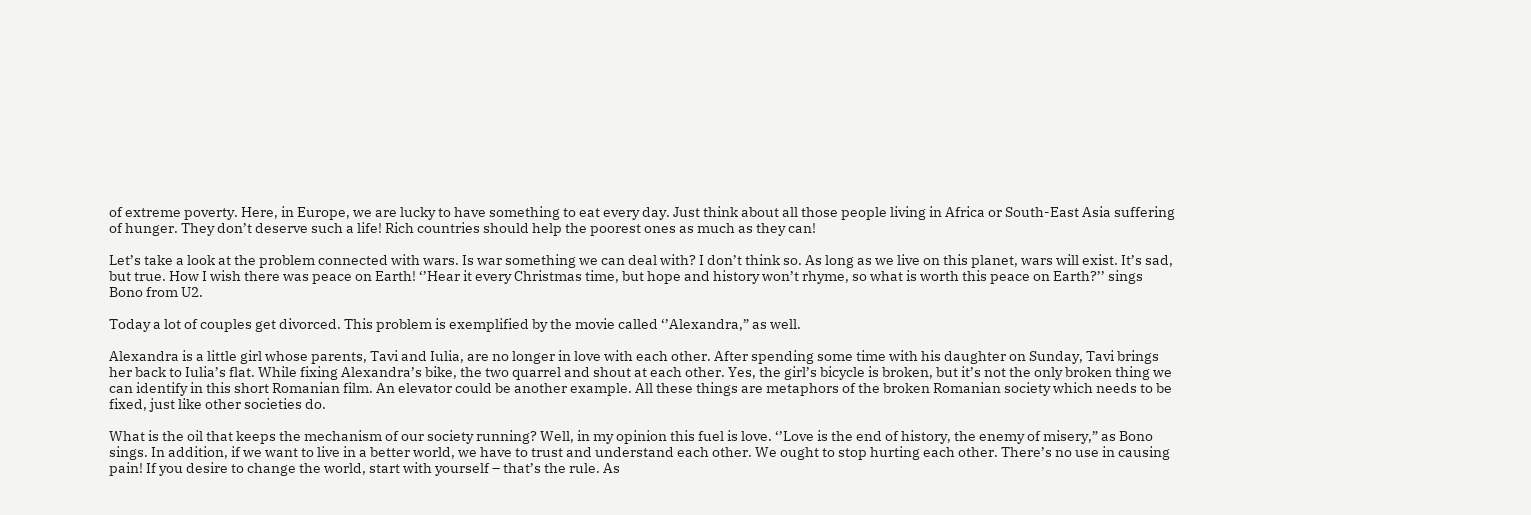of extreme poverty. Here, in Europe, we are lucky to have something to eat every day. Just think about all those people living in Africa or South-East Asia suffering of hunger. They don’t deserve such a life! Rich countries should help the poorest ones as much as they can!

Let’s take a look at the problem connected with wars. Is war something we can deal with? I don’t think so. As long as we live on this planet, wars will exist. It’s sad, but true. How I wish there was peace on Earth! ‘’Hear it every Christmas time, but hope and history won’t rhyme, so what is worth this peace on Earth?’’ sings Bono from U2.

Today a lot of couples get divorced. This problem is exemplified by the movie called ‘’Alexandra,” as well.

Alexandra is a little girl whose parents, Tavi and Iulia, are no longer in love with each other. After spending some time with his daughter on Sunday, Tavi brings her back to Iulia’s flat. While fixing Alexandra’s bike, the two quarrel and shout at each other. Yes, the girl’s bicycle is broken, but it’s not the only broken thing we can identify in this short Romanian film. An elevator could be another example. All these things are metaphors of the broken Romanian society which needs to be fixed, just like other societies do.

What is the oil that keeps the mechanism of our society running? Well, in my opinion this fuel is love. ‘’Love is the end of history, the enemy of misery,” as Bono sings. In addition, if we want to live in a better world, we have to trust and understand each other. We ought to stop hurting each other. There’s no use in causing pain! If you desire to change the world, start with yourself – that’s the rule. As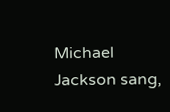Michael Jackson sang,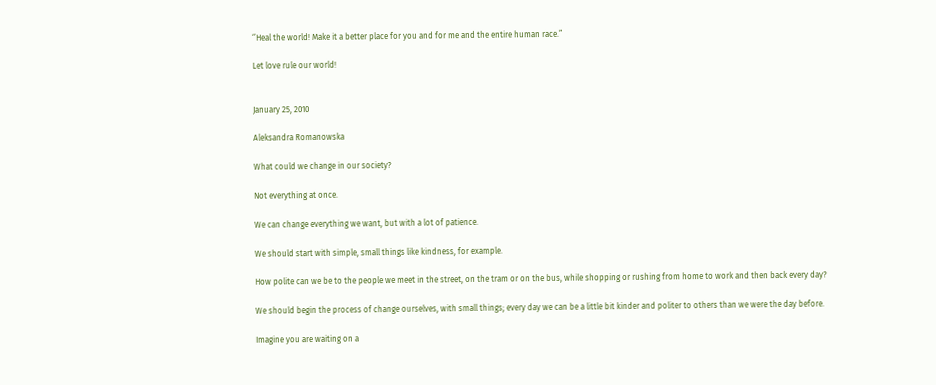‘’Heal the world! Make it a better place for you and for me and the entire human race.”

Let love rule our world!


January 25, 2010

Aleksandra Romanowska

What could we change in our society?

Not everything at once.

We can change everything we want, but with a lot of patience.

We should start with simple, small things like kindness, for example.

How polite can we be to the people we meet in the street, on the tram or on the bus, while shopping or rushing from home to work and then back every day?

We should begin the process of change ourselves, with small things; every day we can be a little bit kinder and politer to others than we were the day before.

Imagine you are waiting on a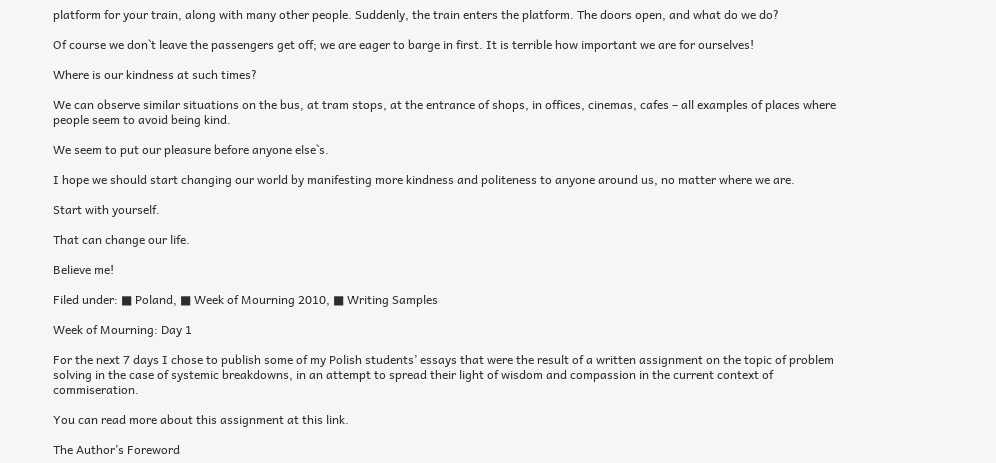platform for your train, along with many other people. Suddenly, the train enters the platform. The doors open, and what do we do?

Of course we don`t leave the passengers get off; we are eager to barge in first. It is terrible how important we are for ourselves!

Where is our kindness at such times?

We can observe similar situations on the bus, at tram stops, at the entrance of shops, in offices, cinemas, cafes – all examples of places where people seem to avoid being kind.

We seem to put our pleasure before anyone else`s.

I hope we should start changing our world by manifesting more kindness and politeness to anyone around us, no matter where we are.

Start with yourself.

That can change our life.

Believe me!

Filed under: ■ Poland, ■ Week of Mourning 2010, ■ Writing Samples

Week of Mourning: Day 1

For the next 7 days I chose to publish some of my Polish students’ essays that were the result of a written assignment on the topic of problem solving in the case of systemic breakdowns, in an attempt to spread their light of wisdom and compassion in the current context of commiseration.

You can read more about this assignment at this link.

The Author’s Foreword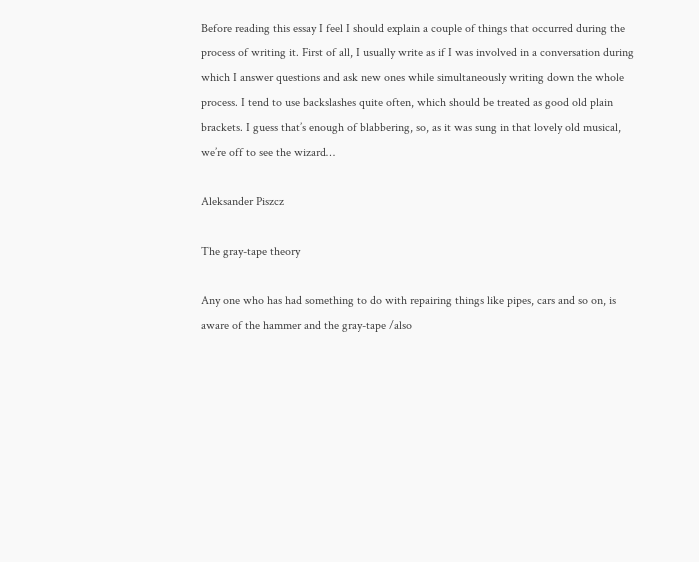Before reading this essay I feel I should explain a couple of things that occurred during the process of writing it. First of all, I usually write as if I was involved in a conversation during which I answer questions and ask new ones while simultaneously writing down the whole process. I tend to use backslashes quite often, which should be treated as good old plain brackets. I guess that’s enough of blabbering, so, as it was sung in that lovely old musical, we’re off to see the wizard…

Aleksander Piszcz

The gray-tape theory

Any one who has had something to do with repairing things like pipes, cars and so on, is aware of the hammer and the gray-tape /also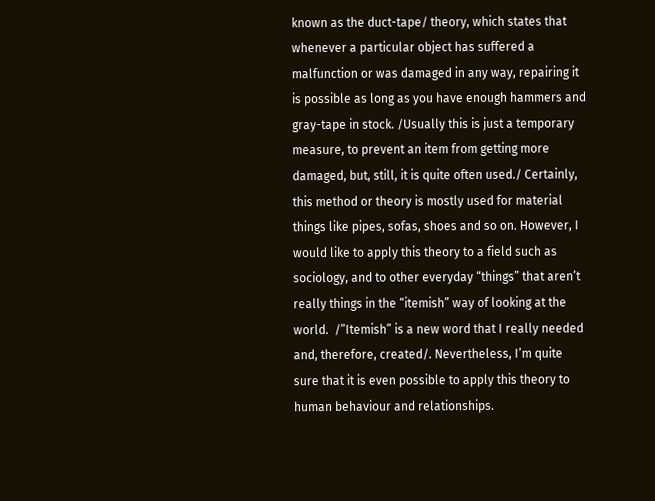known as the duct-tape/ theory, which states that whenever a particular object has suffered a malfunction or was damaged in any way, repairing it is possible as long as you have enough hammers and gray-tape in stock. /Usually this is just a temporary measure, to prevent an item from getting more damaged, but, still, it is quite often used./ Certainly, this method or theory is mostly used for material things like pipes, sofas, shoes and so on. However, I would like to apply this theory to a field such as sociology, and to other everyday “things” that aren’t really things in the “itemish” way of looking at the world.  /”Itemish” is a new word that I really needed and, therefore, created/. Nevertheless, I’m quite sure that it is even possible to apply this theory to human behaviour and relationships.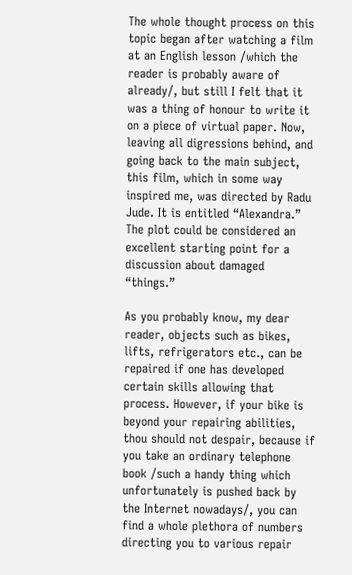The whole thought process on this topic began after watching a film at an English lesson /which the reader is probably aware of already/, but still I felt that it was a thing of honour to write it on a piece of virtual paper. Now, leaving all digressions behind, and going back to the main subject, this film, which in some way inspired me, was directed by Radu Jude. It is entitled “Alexandra.” The plot could be considered an excellent starting point for a discussion about damaged “things.”

As you probably know, my dear reader, objects such as bikes, lifts, refrigerators etc., can be repaired if one has developed certain skills allowing that process. However, if your bike is beyond your repairing abilities, thou should not despair, because if you take an ordinary telephone book /such a handy thing which unfortunately is pushed back by the Internet nowadays/, you can find a whole plethora of numbers directing you to various repair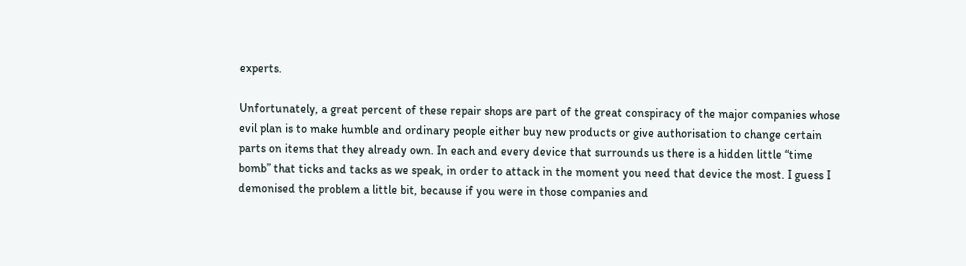experts.

Unfortunately, a great percent of these repair shops are part of the great conspiracy of the major companies whose evil plan is to make humble and ordinary people either buy new products or give authorisation to change certain parts on items that they already own. In each and every device that surrounds us there is a hidden little “time bomb” that ticks and tacks as we speak, in order to attack in the moment you need that device the most. I guess I demonised the problem a little bit, because if you were in those companies and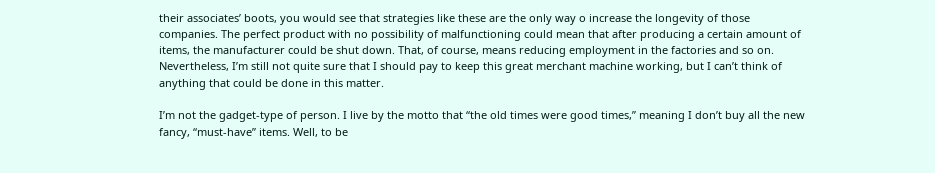their associates’ boots, you would see that strategies like these are the only way o increase the longevity of those companies. The perfect product with no possibility of malfunctioning could mean that after producing a certain amount of items, the manufacturer could be shut down. That, of course, means reducing employment in the factories and so on. Nevertheless, I’m still not quite sure that I should pay to keep this great merchant machine working, but I can’t think of anything that could be done in this matter.

I’m not the gadget-type of person. I live by the motto that “the old times were good times,” meaning I don’t buy all the new fancy, “must-have” items. Well, to be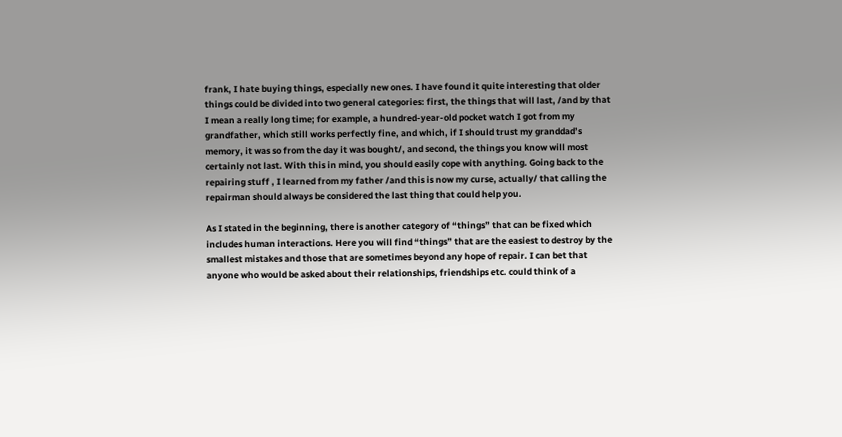frank, I hate buying things, especially new ones. I have found it quite interesting that older things could be divided into two general categories: first, the things that will last, /and by that I mean a really long time; for example, a hundred-year-old pocket watch I got from my grandfather, which still works perfectly fine, and which, if I should trust my granddad’s memory, it was so from the day it was bought/, and second, the things you know will most certainly not last. With this in mind, you should easily cope with anything. Going back to the repairing stuff , I learned from my father /and this is now my curse, actually/ that calling the repairman should always be considered the last thing that could help you.

As I stated in the beginning, there is another category of “things” that can be fixed which includes human interactions. Here you will find “things” that are the easiest to destroy by the smallest mistakes and those that are sometimes beyond any hope of repair. I can bet that anyone who would be asked about their relationships, friendships etc. could think of a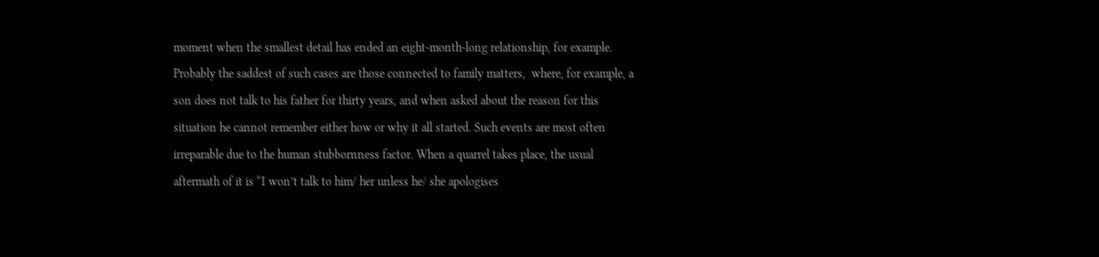moment when the smallest detail has ended an eight-month-long relationship, for example. Probably the saddest of such cases are those connected to family matters,  where, for example, a son does not talk to his father for thirty years, and when asked about the reason for this situation he cannot remember either how or why it all started. Such events are most often irreparable due to the human stubbornness factor. When a quarrel takes place, the usual aftermath of it is “I won’t talk to him/ her unless he/ she apologises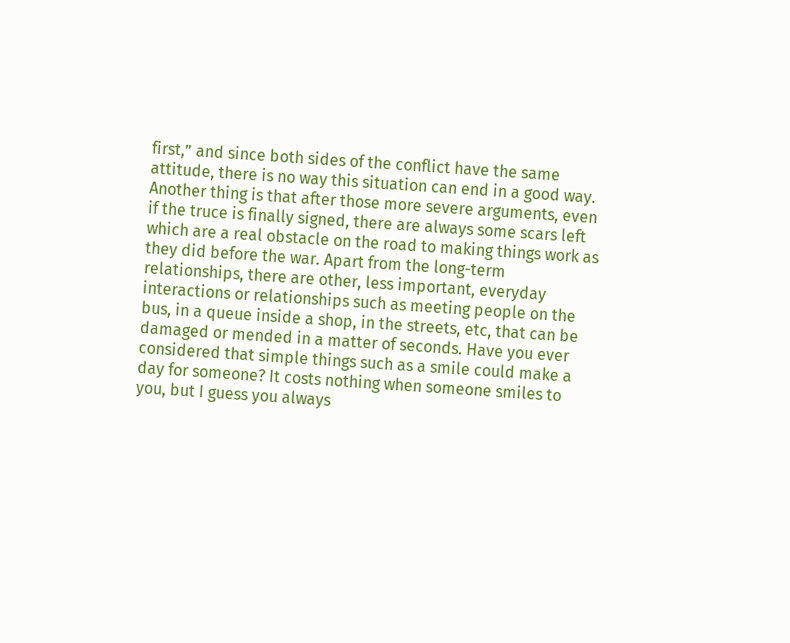first,” and since both sides of the conflict have the same attitude, there is no way this situation can end in a good way. Another thing is that after those more severe arguments, even if the truce is finally signed, there are always some scars left which are a real obstacle on the road to making things work as they did before the war. Apart from the long-term relationships, there are other, less important, everyday interactions or relationships such as meeting people on the bus, in a queue inside a shop, in the streets, etc, that can be damaged or mended in a matter of seconds. Have you ever considered that simple things such as a smile could make a day for someone? It costs nothing when someone smiles to you, but I guess you always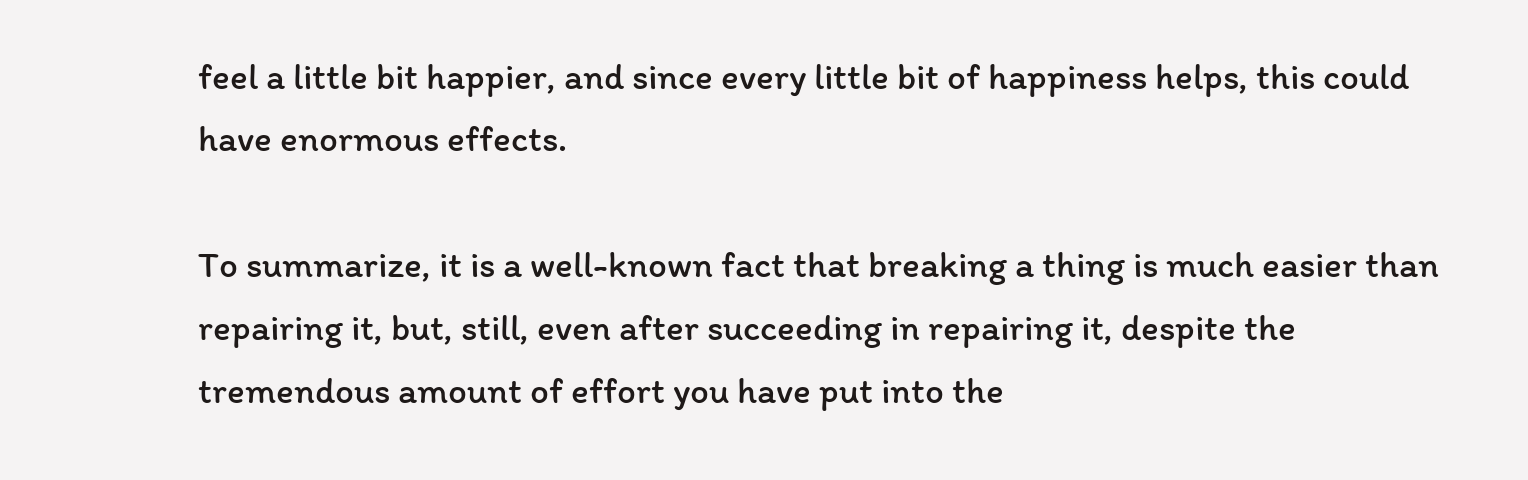feel a little bit happier, and since every little bit of happiness helps, this could have enormous effects.

To summarize, it is a well-known fact that breaking a thing is much easier than repairing it, but, still, even after succeeding in repairing it, despite the tremendous amount of effort you have put into the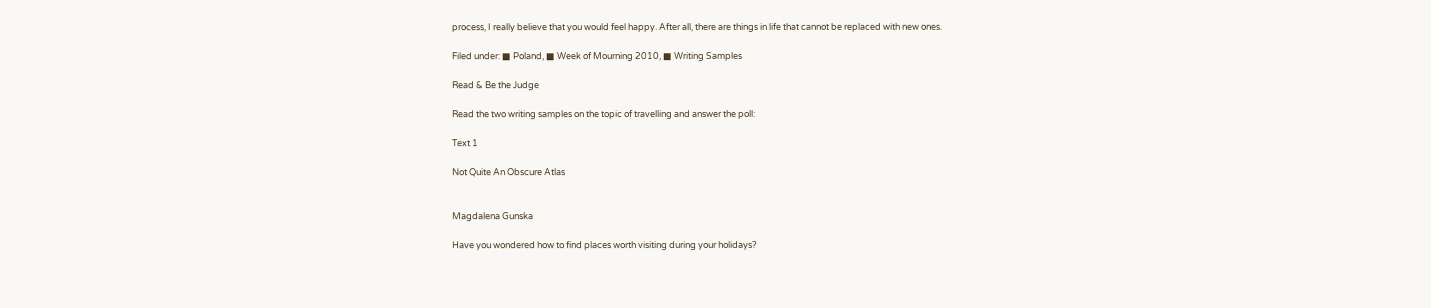process, I really believe that you would feel happy. After all, there are things in life that cannot be replaced with new ones.

Filed under: ■ Poland, ■ Week of Mourning 2010, ■ Writing Samples

Read & Be the Judge

Read the two writing samples on the topic of travelling and answer the poll:

Text 1

Not Quite An Obscure Atlas


Magdalena Gunska

Have you wondered how to find places worth visiting during your holidays?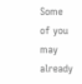Some of you may already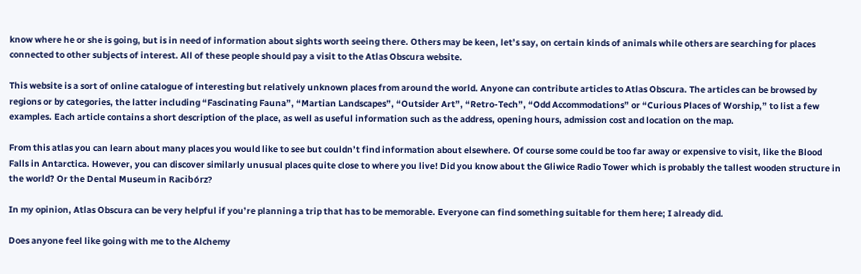know where he or she is going, but is in need of information about sights worth seeing there. Others may be keen, let’s say, on certain kinds of animals while others are searching for places connected to other subjects of interest. All of these people should pay a visit to the Atlas Obscura website.

This website is a sort of online catalogue of interesting but relatively unknown places from around the world. Anyone can contribute articles to Atlas Obscura. The articles can be browsed by regions or by categories, the latter including “Fascinating Fauna”, “Martian Landscapes”, “Outsider Art”, “Retro-Tech”, “Odd Accommodations” or “Curious Places of Worship,” to list a few examples. Each article contains a short description of the place, as well as useful information such as the address, opening hours, admission cost and location on the map.

From this atlas you can learn about many places you would like to see but couldn’t find information about elsewhere. Of course some could be too far away or expensive to visit, like the Blood Falls in Antarctica. However, you can discover similarly unusual places quite close to where you live! Did you know about the Gliwice Radio Tower which is probably the tallest wooden structure in the world? Or the Dental Museum in Racibórz?

In my opinion, Atlas Obscura can be very helpful if you’re planning a trip that has to be memorable. Everyone can find something suitable for them here; I already did.

Does anyone feel like going with me to the Alchemy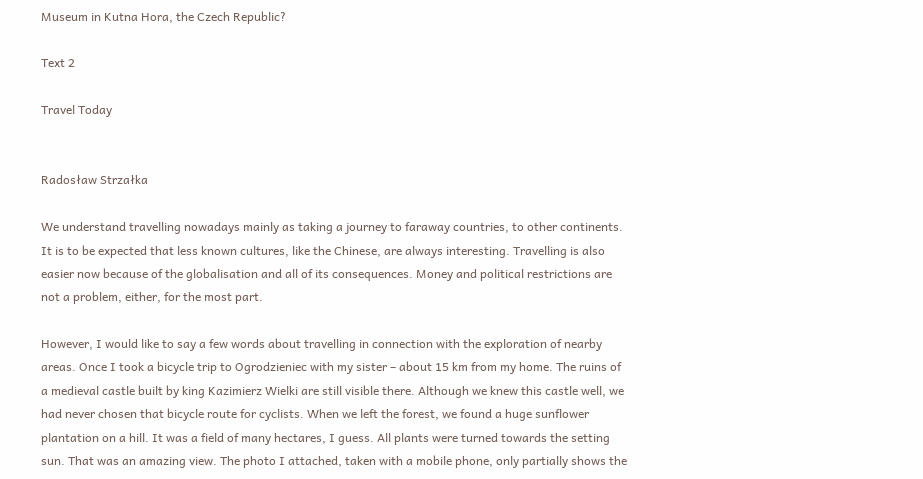Museum in Kutna Hora, the Czech Republic?

Text 2

Travel Today


Radosław Strzałka

We understand travelling nowadays mainly as taking a journey to faraway countries, to other continents. It is to be expected that less known cultures, like the Chinese, are always interesting. Travelling is also easier now because of the globalisation and all of its consequences. Money and political restrictions are not a problem, either, for the most part.

However, I would like to say a few words about travelling in connection with the exploration of nearby areas. Once I took a bicycle trip to Ogrodzieniec with my sister – about 15 km from my home. The ruins of a medieval castle built by king Kazimierz Wielki are still visible there. Although we knew this castle well, we had never chosen that bicycle route for cyclists. When we left the forest, we found a huge sunflower plantation on a hill. It was a field of many hectares, I guess. All plants were turned towards the setting sun. That was an amazing view. The photo I attached, taken with a mobile phone, only partially shows the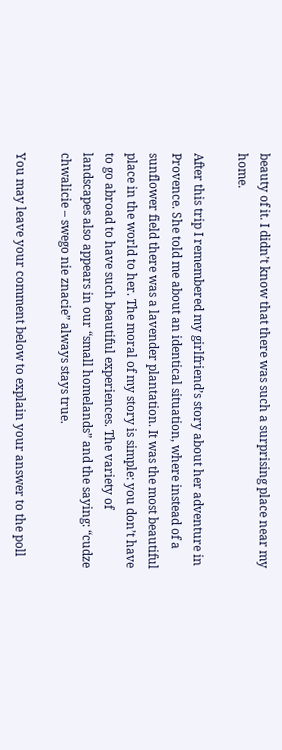beauty of it. I didn’t know that there was such a surprising place near my home.

After this trip I remembered my girlfriend’s story about her adventure in Provence. She told me about an identical situation, where instead of a sunflower field there was a lavender plantation. It was the most beautiful place in the world to her. The moral of my story is simple: you don’t have to go abroad to have such beautiful experiences. The variety of landscapes also appears in our “small homelands” and the saying: “cudze chwalicie – swego nie znacie” always stays true.

You may leave your comment below to explain your answer to the poll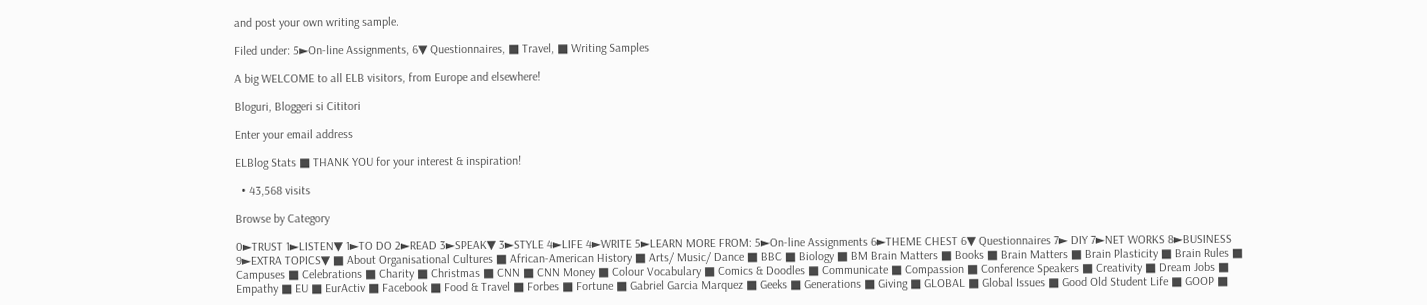and post your own writing sample.

Filed under: 5►On-line Assignments, 6▼ Questionnaires, ■ Travel, ■ Writing Samples

A big WELCOME to all ELB visitors, from Europe and elsewhere!

Bloguri, Bloggeri si Cititori

Enter your email address

ELBlog Stats ■ THANK YOU for your interest & inspiration!

  • 43,568 visits

Browse by Category

0►TRUST 1►LISTEN▼ 1►TO DO 2►READ 3►SPEAK▼ 3►STYLE 4►LIFE 4►WRITE 5►LEARN MORE FROM: 5►On-line Assignments 6►THEME CHEST 6▼ Questionnaires 7► DIY 7►NET WORKS 8►BUSINESS 9►EXTRA TOPICS▼ ■ About Organisational Cultures ■ African-American History ■ Arts/ Music/ Dance ■ BBC ■ Biology ■ BM Brain Matters ■ Books ■ Brain Matters ■ Brain Plasticity ■ Brain Rules ■ Campuses ■ Celebrations ■ Charity ■ Christmas ■ CNN ■ CNN Money ■ Colour Vocabulary ■ Comics & Doodles ■ Communicate ■ Compassion ■ Conference Speakers ■ Creativity ■ Dream Jobs ■ Empathy ■ EU ■ EurActiv ■ Facebook ■ Food & Travel ■ Forbes ■ Fortune ■ Gabriel Garcia Marquez ■ Geeks ■ Generations ■ Giving ■ GLOBAL ■ Global Issues ■ Good Old Student Life ■ GOOP ■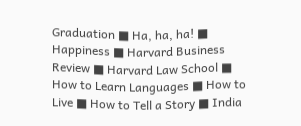Graduation ■ Ha, ha, ha! ■ Happiness ■ Harvard Business Review ■ Harvard Law School ■ How to Learn Languages ■ How to Live ■ How to Tell a Story ■ India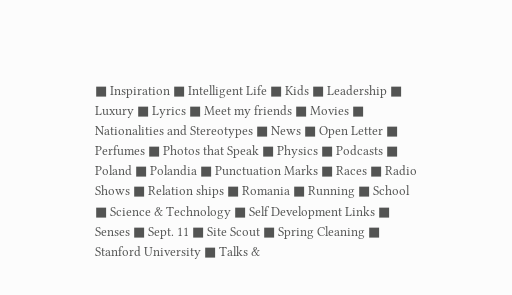■ Inspiration ■ Intelligent Life ■ Kids ■ Leadership ■ Luxury ■ Lyrics ■ Meet my friends ■ Movies ■ Nationalities and Stereotypes ■ News ■ Open Letter ■ Perfumes ■ Photos that Speak ■ Physics ■ Podcasts ■ Poland ■ Polandia ■ Punctuation Marks ■ Races ■ Radio Shows ■ Relation ships ■ Romania ■ Running ■ School ■ Science & Technology ■ Self Development Links ■ Senses ■ Sept. 11 ■ Site Scout ■ Spring Cleaning ■ Stanford University ■ Talks &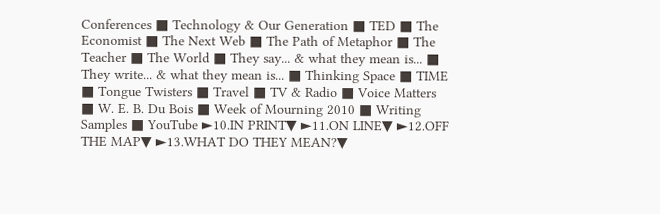Conferences ■ Technology & Our Generation ■ TED ■ The Economist ■ The Next Web ■ The Path of Metaphor ■ The Teacher ■ The World ■ They say... & what they mean is... ■ They write... & what they mean is... ■ Thinking Space ■ TIME ■ Tongue Twisters ■ Travel ■ TV & Radio ■ Voice Matters ■ W. E. B. Du Bois ■ Week of Mourning 2010 ■ Writing Samples ■ YouTube ►10.IN PRINT▼ ►11.ON LINE▼ ►12.OFF THE MAP▼ ►13.WHAT DO THEY MEAN?▼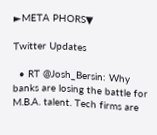►META PHORS▼

Twitter Updates

  • RT @Josh_Bersin: Why banks are losing the battle for M.B.A. talent. Tech firms are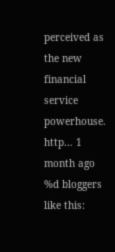perceived as the new financial service powerhouse. http… 1 month ago
%d bloggers like this: